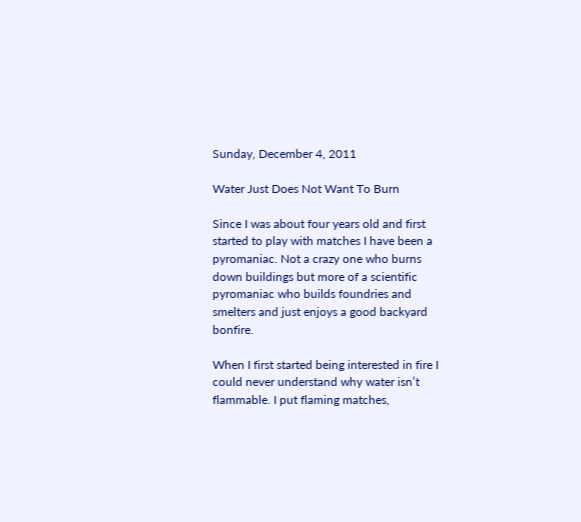Sunday, December 4, 2011

Water Just Does Not Want To Burn

Since I was about four years old and first started to play with matches I have been a pyromaniac. Not a crazy one who burns down buildings but more of a scientific pyromaniac who builds foundries and smelters and just enjoys a good backyard bonfire.

When I first started being interested in fire I could never understand why water isn’t flammable. I put flaming matches,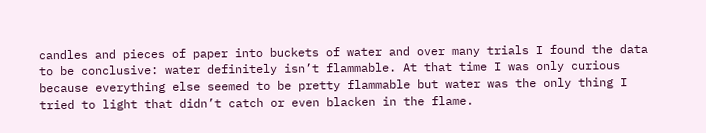candles and pieces of paper into buckets of water and over many trials I found the data to be conclusive: water definitely isn’t flammable. At that time I was only curious because everything else seemed to be pretty flammable but water was the only thing I tried to light that didn’t catch or even blacken in the flame.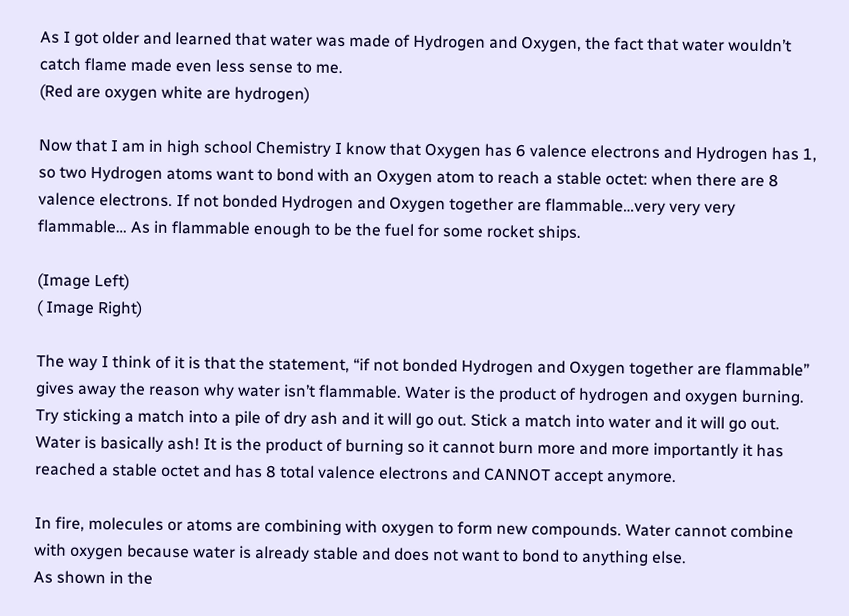As I got older and learned that water was made of Hydrogen and Oxygen, the fact that water wouldn’t catch flame made even less sense to me.
(Red are oxygen white are hydrogen)

Now that I am in high school Chemistry I know that Oxygen has 6 valence electrons and Hydrogen has 1, so two Hydrogen atoms want to bond with an Oxygen atom to reach a stable octet: when there are 8 valence electrons. If not bonded Hydrogen and Oxygen together are flammable…very very very flammable… As in flammable enough to be the fuel for some rocket ships.

(Image Left)
( Image Right)

The way I think of it is that the statement, “if not bonded Hydrogen and Oxygen together are flammable” gives away the reason why water isn’t flammable. Water is the product of hydrogen and oxygen burning. Try sticking a match into a pile of dry ash and it will go out. Stick a match into water and it will go out. Water is basically ash! It is the product of burning so it cannot burn more and more importantly it has reached a stable octet and has 8 total valence electrons and CANNOT accept anymore.

In fire, molecules or atoms are combining with oxygen to form new compounds. Water cannot combine with oxygen because water is already stable and does not want to bond to anything else.
As shown in the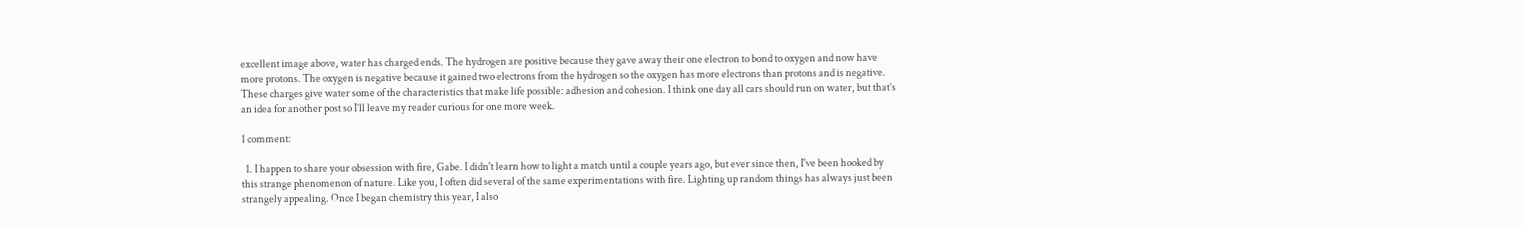excellent image above, water has charged ends. The hydrogen are positive because they gave away their one electron to bond to oxygen and now have more protons. The oxygen is negative because it gained two electrons from the hydrogen so the oxygen has more electrons than protons and is negative. These charges give water some of the characteristics that make life possible: adhesion and cohesion. I think one day all cars should run on water, but that’s an idea for another post so I’ll leave my reader curious for one more week.

1 comment:

  1. I happen to share your obsession with fire, Gabe. I didn't learn how to light a match until a couple years ago, but ever since then, I've been hooked by this strange phenomenon of nature. Like you, I often did several of the same experimentations with fire. Lighting up random things has always just been strangely appealing. Once I began chemistry this year, I also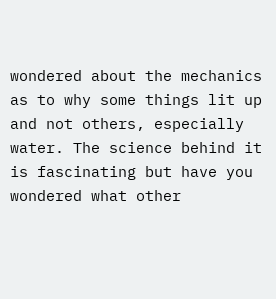wondered about the mechanics as to why some things lit up and not others, especially water. The science behind it is fascinating but have you wondered what other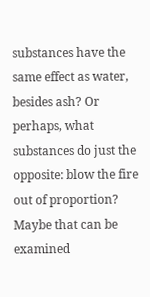substances have the same effect as water, besides ash? Or perhaps, what substances do just the opposite: blow the fire out of proportion? Maybe that can be examined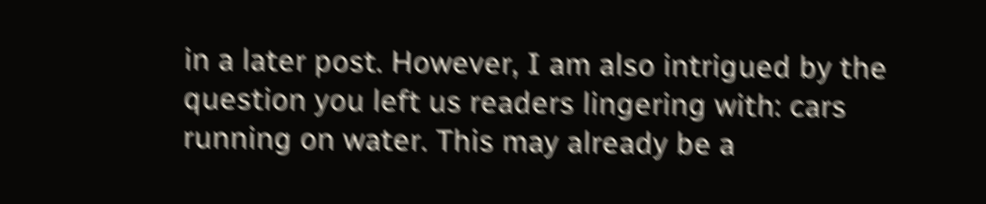in a later post. However, I am also intrigued by the question you left us readers lingering with: cars running on water. This may already be a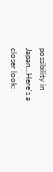possibility in Japan...Here's a closer look: